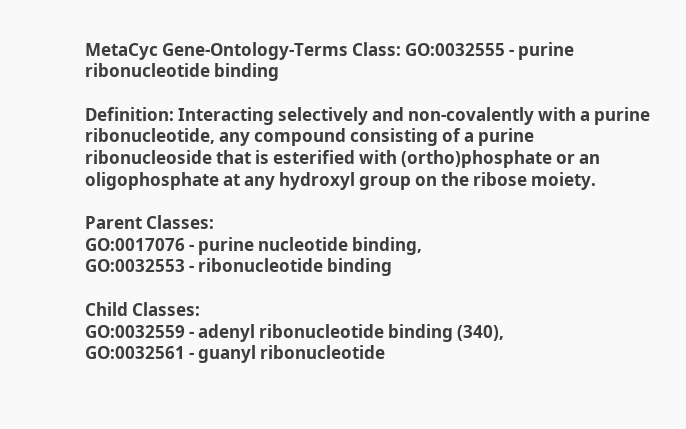MetaCyc Gene-Ontology-Terms Class: GO:0032555 - purine ribonucleotide binding

Definition: Interacting selectively and non-covalently with a purine ribonucleotide, any compound consisting of a purine ribonucleoside that is esterified with (ortho)phosphate or an oligophosphate at any hydroxyl group on the ribose moiety.

Parent Classes:
GO:0017076 - purine nucleotide binding,
GO:0032553 - ribonucleotide binding

Child Classes:
GO:0032559 - adenyl ribonucleotide binding (340),
GO:0032561 - guanyl ribonucleotide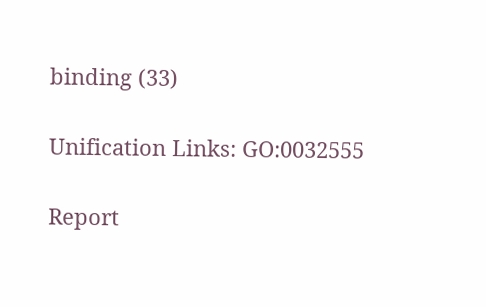binding (33)

Unification Links: GO:0032555

Report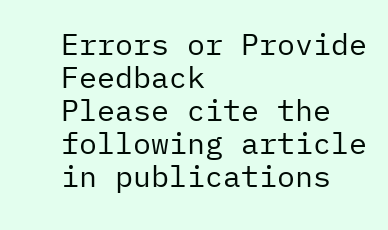Errors or Provide Feedback
Please cite the following article in publications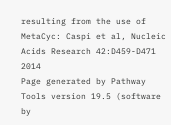resulting from the use of MetaCyc: Caspi et al, Nucleic Acids Research 42:D459-D471 2014
Page generated by Pathway Tools version 19.5 (software by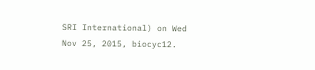SRI International) on Wed Nov 25, 2015, biocyc12.